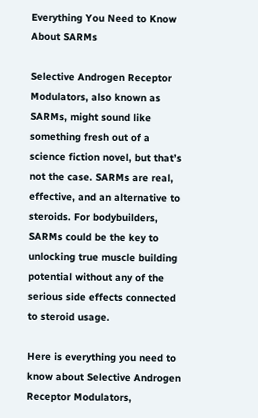Everything You Need to Know About SARMs

Selective Androgen Receptor Modulators, also known as SARMs, might sound like something fresh out of a science fiction novel, but that’s not the case. SARMs are real, effective, and an alternative to steroids. For bodybuilders, SARMs could be the key to unlocking true muscle building potential without any of the serious side effects connected to steroid usage.

Here is everything you need to know about Selective Androgen Receptor Modulators,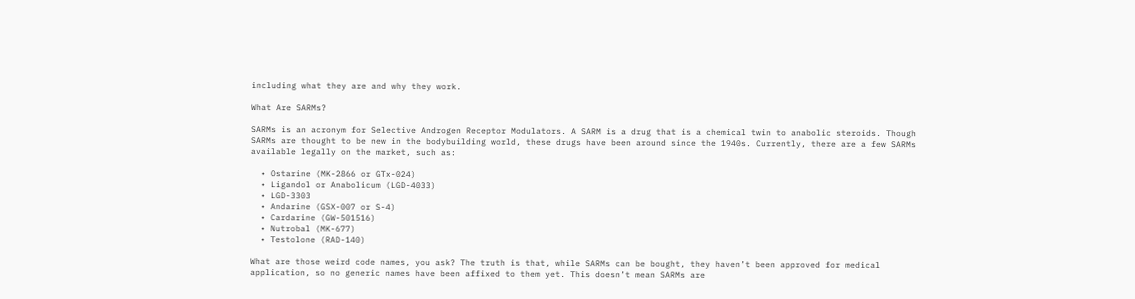including what they are and why they work.

What Are SARMs?

SARMs is an acronym for Selective Androgen Receptor Modulators. A SARM is a drug that is a chemical twin to anabolic steroids. Though SARMs are thought to be new in the bodybuilding world, these drugs have been around since the 1940s. Currently, there are a few SARMs available legally on the market, such as:

  • Ostarine (MK-2866 or GTx-024)
  • Ligandol or Anabolicum (LGD-4033)
  • LGD-3303
  • Andarine (GSX-007 or S-4)
  • Cardarine (GW-501516)
  • Nutrobal (MK-677)
  • Testolone (RAD-140)

What are those weird code names, you ask? The truth is that, while SARMs can be bought, they haven’t been approved for medical application, so no generic names have been affixed to them yet. This doesn’t mean SARMs are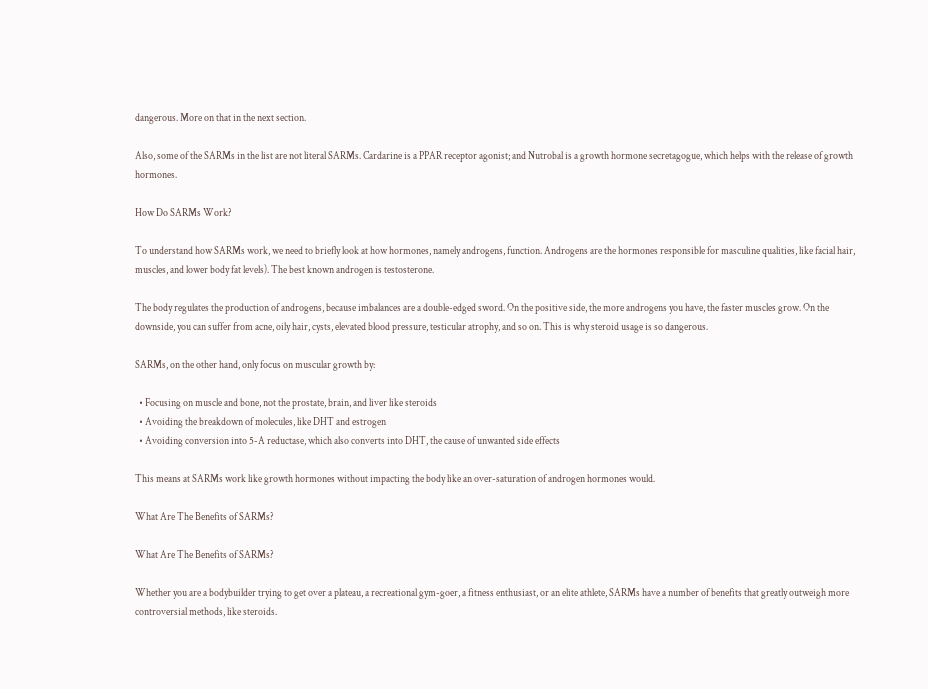dangerous. More on that in the next section.

Also, some of the SARMs in the list are not literal SARMs. Cardarine is a PPAR receptor agonist; and Nutrobal is a growth hormone secretagogue, which helps with the release of growth hormones.

How Do SARMs Work?

To understand how SARMs work, we need to briefly look at how hormones, namely androgens, function. Androgens are the hormones responsible for masculine qualities, like facial hair, muscles, and lower body fat levels). The best known androgen is testosterone.

The body regulates the production of androgens, because imbalances are a double-edged sword. On the positive side, the more androgens you have, the faster muscles grow. On the downside, you can suffer from acne, oily hair, cysts, elevated blood pressure, testicular atrophy, and so on. This is why steroid usage is so dangerous.

SARMs, on the other hand, only focus on muscular growth by:

  • Focusing on muscle and bone, not the prostate, brain, and liver like steroids
  • Avoiding the breakdown of molecules, like DHT and estrogen
  • Avoiding conversion into 5-A reductase, which also converts into DHT, the cause of unwanted side effects

This means at SARMs work like growth hormones without impacting the body like an over-saturation of androgen hormones would.

What Are The Benefits of SARMs?

What Are The Benefits of SARMs?

Whether you are a bodybuilder trying to get over a plateau, a recreational gym-goer, a fitness enthusiast, or an elite athlete, SARMs have a number of benefits that greatly outweigh more controversial methods, like steroids.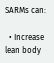SARMs can:

  • Increase lean body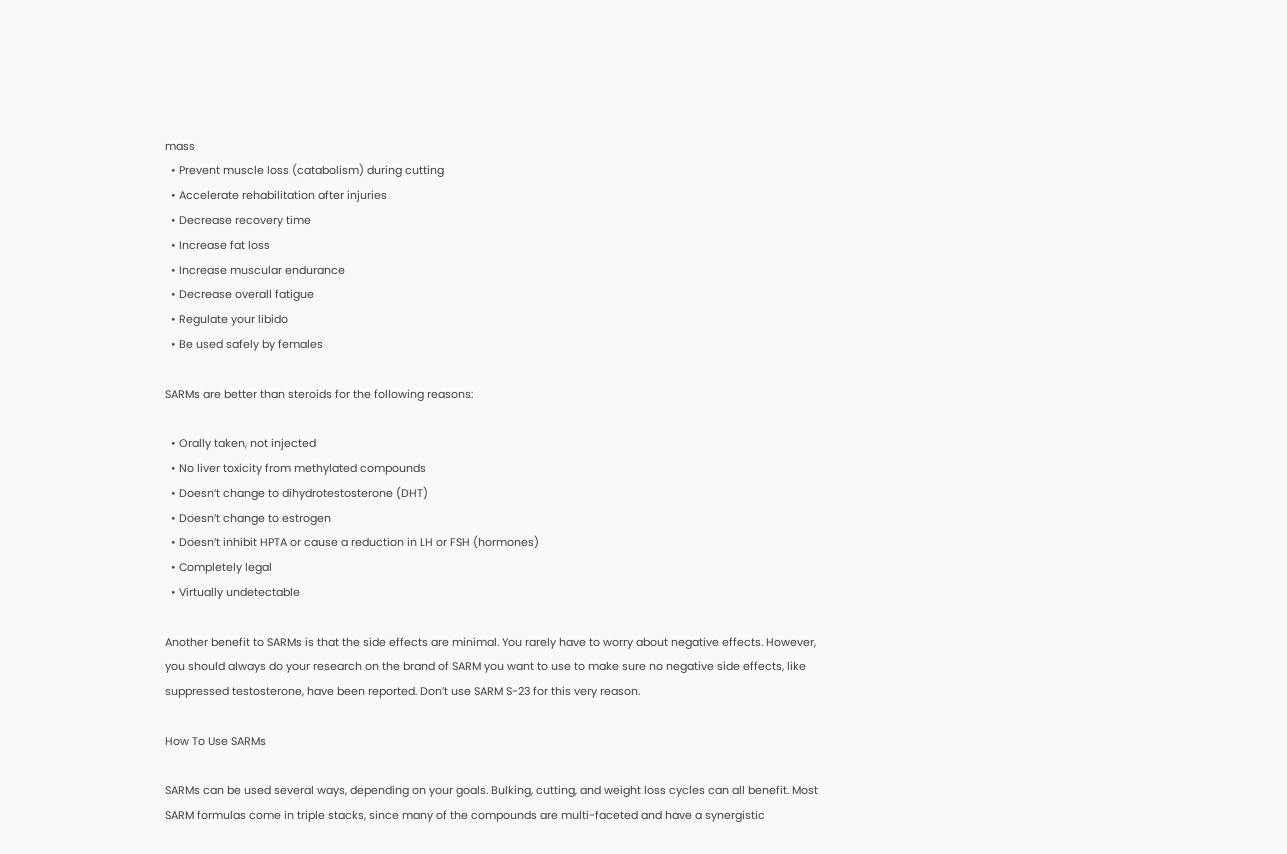mass
  • Prevent muscle loss (catabolism) during cutting
  • Accelerate rehabilitation after injuries
  • Decrease recovery time
  • Increase fat loss
  • Increase muscular endurance
  • Decrease overall fatigue
  • Regulate your libido
  • Be used safely by females

SARMs are better than steroids for the following reasons:

  • Orally taken, not injected
  • No liver toxicity from methylated compounds
  • Doesn’t change to dihydrotestosterone (DHT)
  • Doesn’t change to estrogen
  • Doesn’t inhibit HPTA or cause a reduction in LH or FSH (hormones)
  • Completely legal
  • Virtually undetectable

Another benefit to SARMs is that the side effects are minimal. You rarely have to worry about negative effects. However, you should always do your research on the brand of SARM you want to use to make sure no negative side effects, like suppressed testosterone, have been reported. Don’t use SARM S-23 for this very reason.

How To Use SARMs

SARMs can be used several ways, depending on your goals. Bulking, cutting, and weight loss cycles can all benefit. Most SARM formulas come in triple stacks, since many of the compounds are multi-faceted and have a synergistic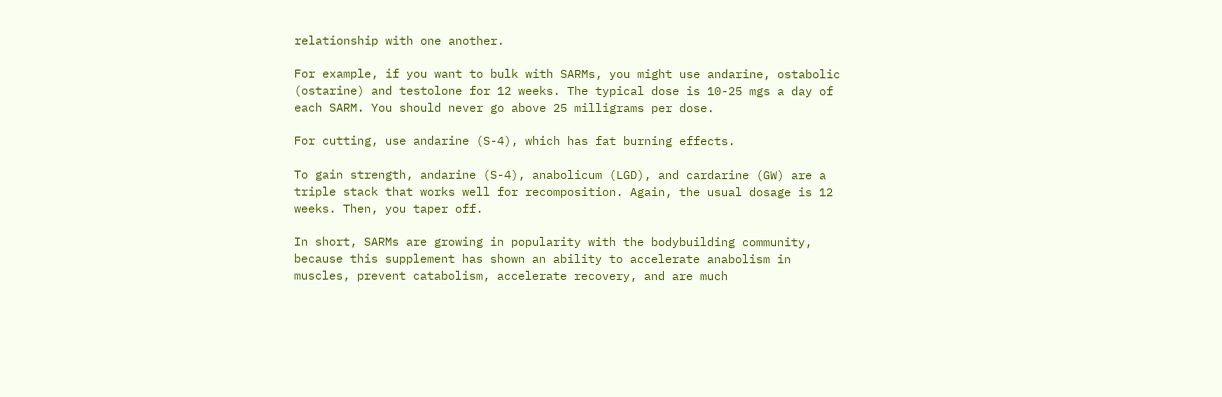relationship with one another.

For example, if you want to bulk with SARMs, you might use andarine, ostabolic (ostarine) and testolone for 12 weeks. The typical dose is 10-25 mgs a day of each SARM. You should never go above 25 milligrams per dose.

For cutting, use andarine (S-4), which has fat burning effects.

To gain strength, andarine (S-4), anabolicum (LGD), and cardarine (GW) are a triple stack that works well for recomposition. Again, the usual dosage is 12 weeks. Then, you taper off.

In short, SARMs are growing in popularity with the bodybuilding community, because this supplement has shown an ability to accelerate anabolism in muscles, prevent catabolism, accelerate recovery, and are much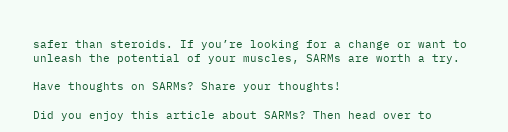safer than steroids. If you’re looking for a change or want to unleash the potential of your muscles, SARMs are worth a try.

Have thoughts on SARMs? Share your thoughts!

Did you enjoy this article about SARMs? Then head over to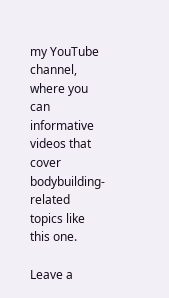my YouTube channel, where you can informative videos that cover bodybuilding-related topics like this one.

Leave a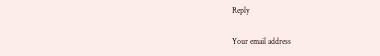Reply

Your email address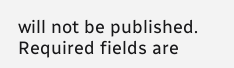will not be published. Required fields are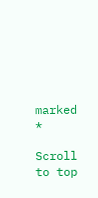marked *

Scroll to top